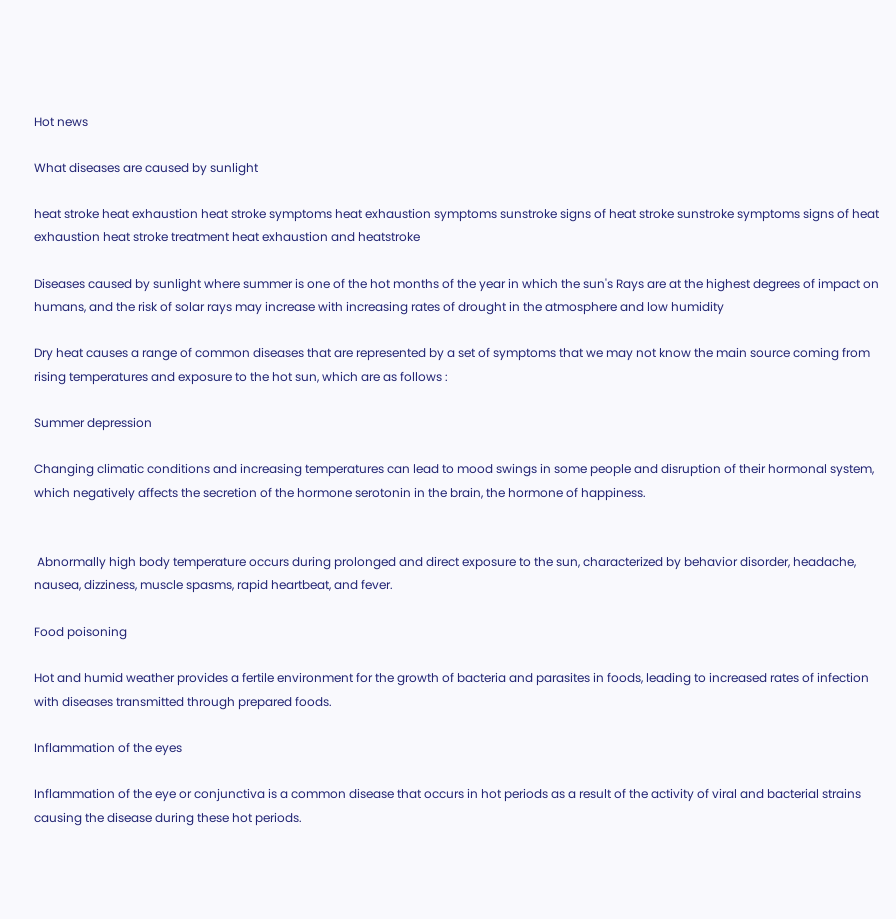Hot news

What diseases are caused by sunlight

heat stroke heat exhaustion heat stroke symptoms heat exhaustion symptoms sunstroke signs of heat stroke sunstroke symptoms signs of heat exhaustion heat stroke treatment heat exhaustion and heatstroke

Diseases caused by sunlight where summer is one of the hot months of the year in which the sun's Rays are at the highest degrees of impact on humans, and the risk of solar rays may increase with increasing rates of drought in the atmosphere and low humidity

Dry heat causes a range of common diseases that are represented by a set of symptoms that we may not know the main source coming from rising temperatures and exposure to the hot sun, which are as follows :

Summer depression

Changing climatic conditions and increasing temperatures can lead to mood swings in some people and disruption of their hormonal system, which negatively affects the secretion of the hormone serotonin in the brain, the hormone of happiness.


 Abnormally high body temperature occurs during prolonged and direct exposure to the sun, characterized by behavior disorder, headache, nausea, dizziness, muscle spasms, rapid heartbeat, and fever.

Food poisoning

Hot and humid weather provides a fertile environment for the growth of bacteria and parasites in foods, leading to increased rates of infection with diseases transmitted through prepared foods.

Inflammation of the eyes

Inflammation of the eye or conjunctiva is a common disease that occurs in hot periods as a result of the activity of viral and bacterial strains causing the disease during these hot periods.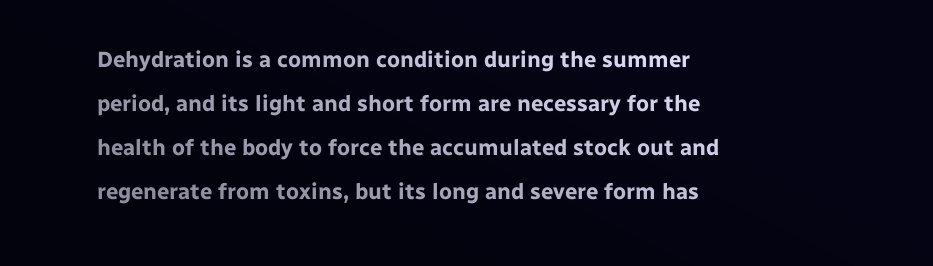Dehydration is a common condition during the summer period, and its light and short form are necessary for the health of the body to force the accumulated stock out and regenerate from toxins, but its long and severe form has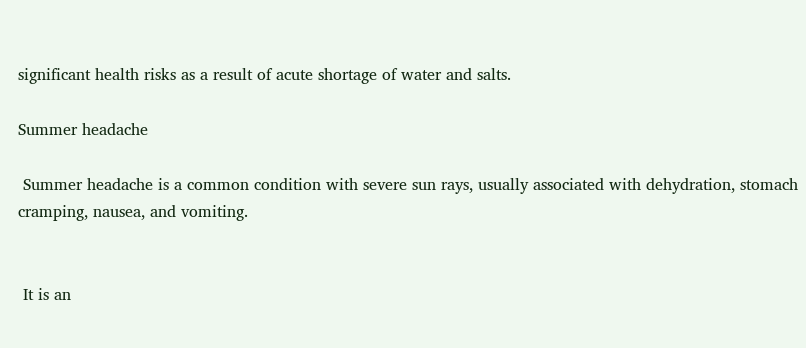significant health risks as a result of acute shortage of water and salts.

Summer headache

 Summer headache is a common condition with severe sun rays, usually associated with dehydration, stomach cramping, nausea, and vomiting.


 It is an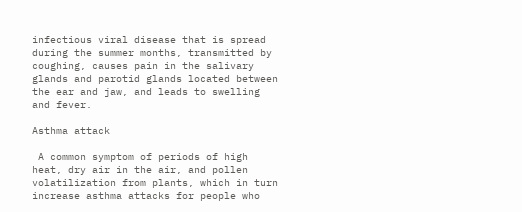infectious viral disease that is spread during the summer months, transmitted by coughing, causes pain in the salivary glands and parotid glands located between the ear and jaw, and leads to swelling and fever.

Asthma attack

 A common symptom of periods of high heat, dry air in the air, and pollen volatilization from plants, which in turn increase asthma attacks for people who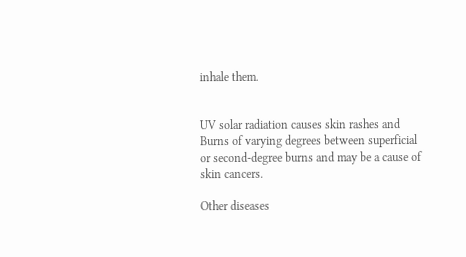inhale them.


UV solar radiation causes skin rashes and Burns of varying degrees between superficial or second-degree burns and may be a cause of skin cancers.

Other diseases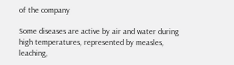of the company

Some diseases are active by air and water during high temperatures, represented by measles, leaching,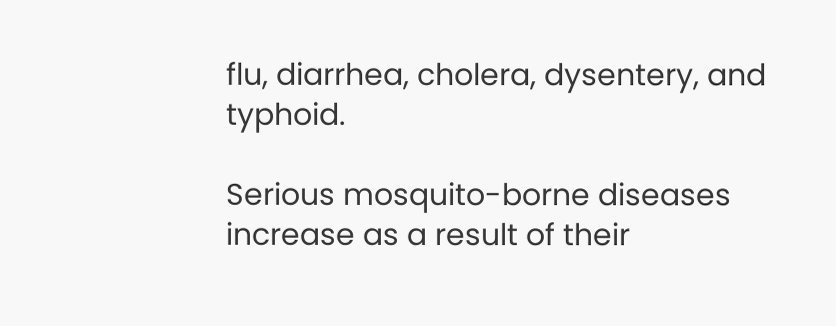flu, diarrhea, cholera, dysentery, and typhoid.

Serious mosquito-borne diseases increase as a result of their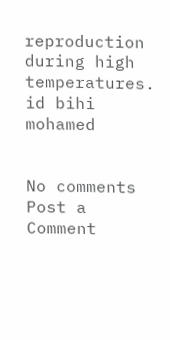reproduction during high temperatures.
id bihi mohamed


No comments
Post a Comment